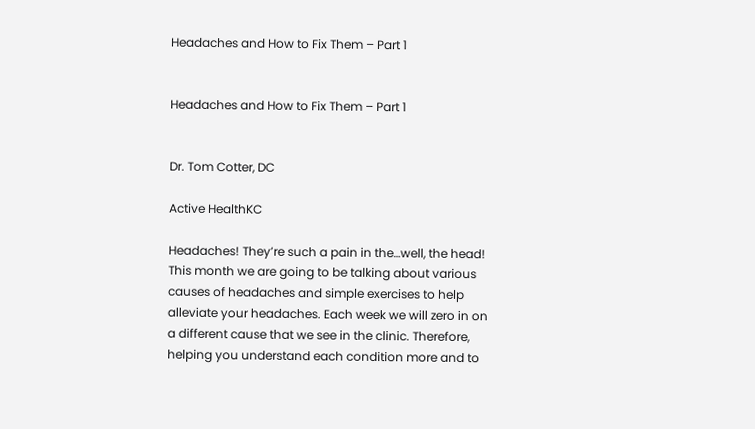Headaches and How to Fix Them – Part 1


Headaches and How to Fix Them – Part 1


Dr. Tom Cotter, DC

Active HealthKC

Headaches! They’re such a pain in the…well, the head! This month we are going to be talking about various causes of headaches and simple exercises to help alleviate your headaches. Each week we will zero in on a different cause that we see in the clinic. Therefore, helping you understand each condition more and to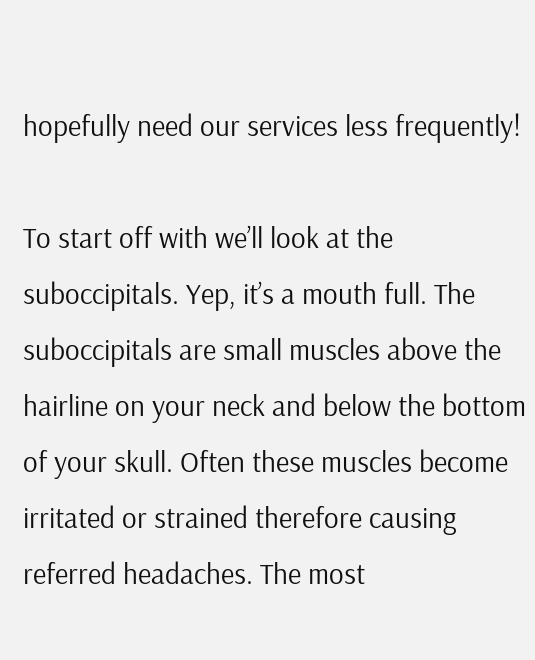hopefully need our services less frequently!

To start off with we’ll look at the suboccipitals. Yep, it’s a mouth full. The suboccipitals are small muscles above the hairline on your neck and below the bottom of your skull. Often these muscles become irritated or strained therefore causing referred headaches. The most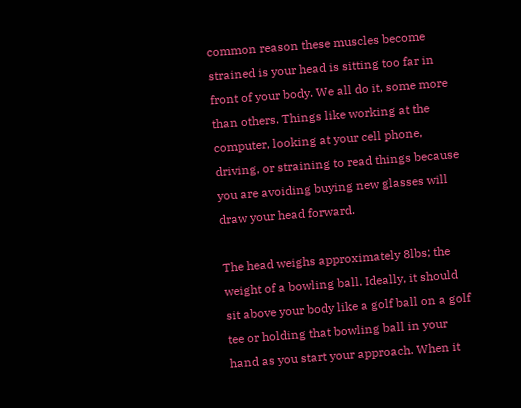common reason these muscles become strained is your head is sitting too far in front of your body. We all do it, some more than others. Things like working at the computer, looking at your cell phone, driving, or straining to read things because you are avoiding buying new glasses will draw your head forward.

The head weighs approximately 8lbs; the weight of a bowling ball. Ideally, it should sit above your body like a golf ball on a golf tee or holding that bowling ball in your hand as you start your approach. When it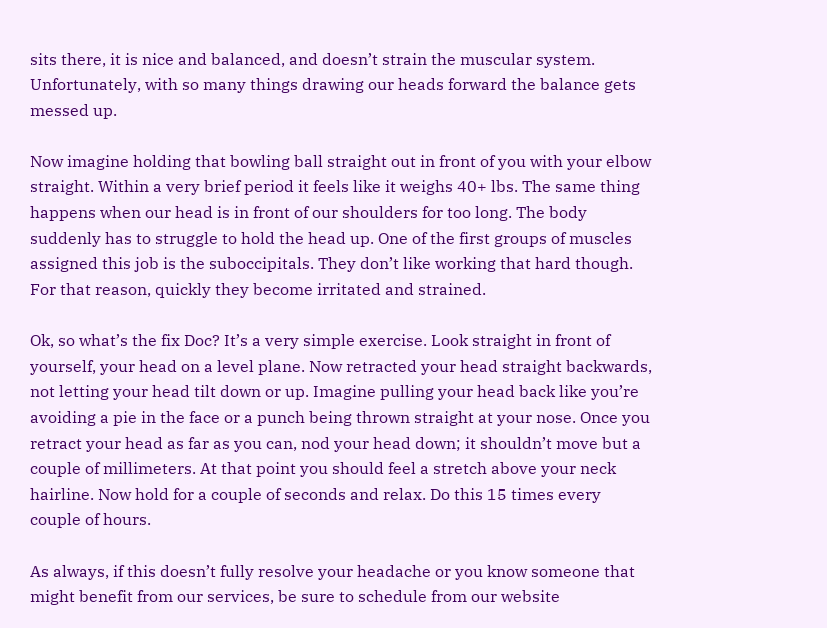sits there, it is nice and balanced, and doesn’t strain the muscular system. Unfortunately, with so many things drawing our heads forward the balance gets messed up.

Now imagine holding that bowling ball straight out in front of you with your elbow straight. Within a very brief period it feels like it weighs 40+ lbs. The same thing happens when our head is in front of our shoulders for too long. The body suddenly has to struggle to hold the head up. One of the first groups of muscles assigned this job is the suboccipitals. They don’t like working that hard though. For that reason, quickly they become irritated and strained.

Ok, so what’s the fix Doc? It’s a very simple exercise. Look straight in front of yourself, your head on a level plane. Now retracted your head straight backwards, not letting your head tilt down or up. Imagine pulling your head back like you’re avoiding a pie in the face or a punch being thrown straight at your nose. Once you retract your head as far as you can, nod your head down; it shouldn’t move but a couple of millimeters. At that point you should feel a stretch above your neck hairline. Now hold for a couple of seconds and relax. Do this 15 times every couple of hours.

As always, if this doesn’t fully resolve your headache or you know someone that might benefit from our services, be sure to schedule from our website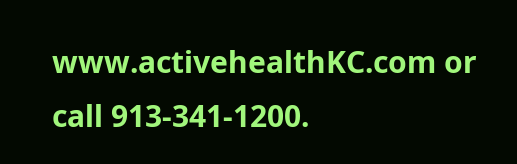www.activehealthKC.com or call 913-341-1200.